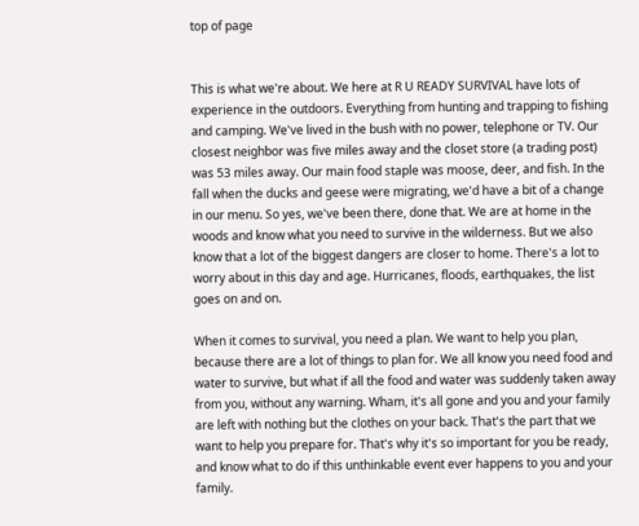top of page


This is what we're about. We here at R U READY SURVIVAL have lots of experience in the outdoors. Everything from hunting and trapping to fishing and camping. We've lived in the bush with no power, telephone or TV. Our closest neighbor was five miles away and the closet store (a trading post) was 53 miles away. Our main food staple was moose, deer, and fish. In the fall when the ducks and geese were migrating, we'd have a bit of a change in our menu. So yes, we've been there, done that. We are at home in the woods and know what you need to survive in the wilderness. But we also know that a lot of the biggest dangers are closer to home. There's a lot to worry about in this day and age. Hurricanes, floods, earthquakes, the list goes on and on.

When it comes to survival, you need a plan. We want to help you plan, because there are a lot of things to plan for. We all know you need food and water to survive, but what if all the food and water was suddenly taken away from you, without any warning. Wham, it's all gone and you and your family are left with nothing but the clothes on your back. That's the part that we want to help you prepare for. That's why it's so important for you be ready, and know what to do if this unthinkable event ever happens to you and your family.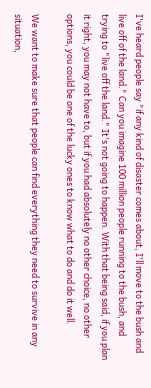I've heard people say "if any kind of disaster comes about, I'll move to the bush and live off of the land." Can you imagine 100 million people running to the bush, and trying to "live off the land." It's not going to happen. With that being said, if you plan it right, you may not have to, but if you had absolutely no other choice, no other options, you could be one of the lucky ones to know what to do and do it well.

We want to make sure that people can find everything they need to survive in any situation,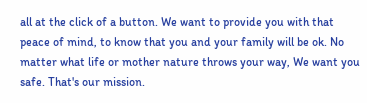all at the click of a button. We want to provide you with that peace of mind, to know that you and your family will be ok. No matter what life or mother nature throws your way, We want you safe. That's our mission.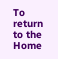To return to the Home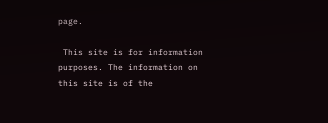page.

 This site is for information purposes. The information on this site is of the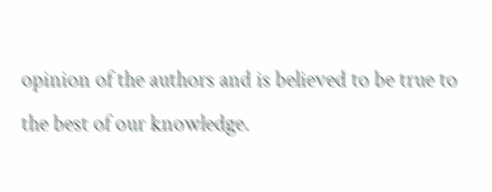opinion of the authors and is believed to be true to the best of our knowledge.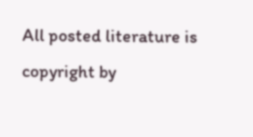All posted literature is copyright by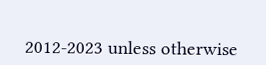2012-2023 unless otherwise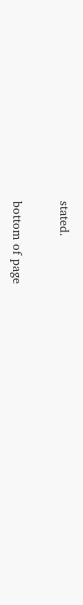stated.

bottom of page